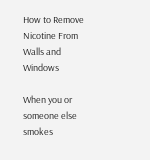How to Remove Nicotine From Walls and Windows

When you or someone else smokes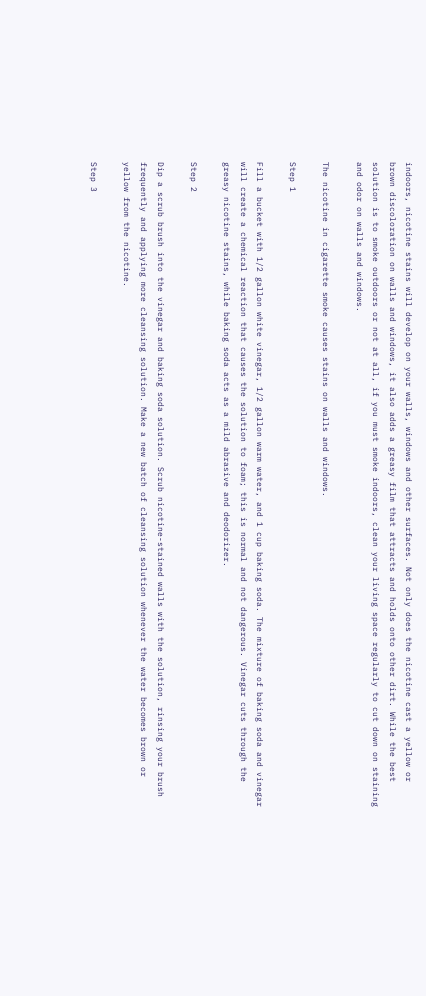indoors, nicotine stains will develop on your walls, windows and other surfaces. Not only does the nicotine cast a yellow or brown discoloration on walls and windows, it also adds a greasy film that attracts and holds onto other dirt. While the best solution is to smoke outdoors or not at all, if you must smoke indoors, clean your living space regularly to cut down on staining and odor on walls and windows.

The nicotine in cigarette smoke causes stains on walls and windows.

Step 1

Fill a bucket with 1/2 gallon white vinegar, 1/2 gallon warm water, and 1 cup baking soda. The mixture of baking soda and vinegar will create a chemical reaction that causes the solution to foam; this is normal and not dangerous. Vinegar cuts through the greasy nicotine stains, while baking soda acts as a mild abrasive and deodorizer.

Step 2

Dip a scrub brush into the vinegar and baking soda solution. Scrub nicotine-stained walls with the solution, rinsing your brush frequently and applying more cleansing solution. Make a new batch of cleansing solution whenever the water becomes brown or yellow from the nicotine.

Step 3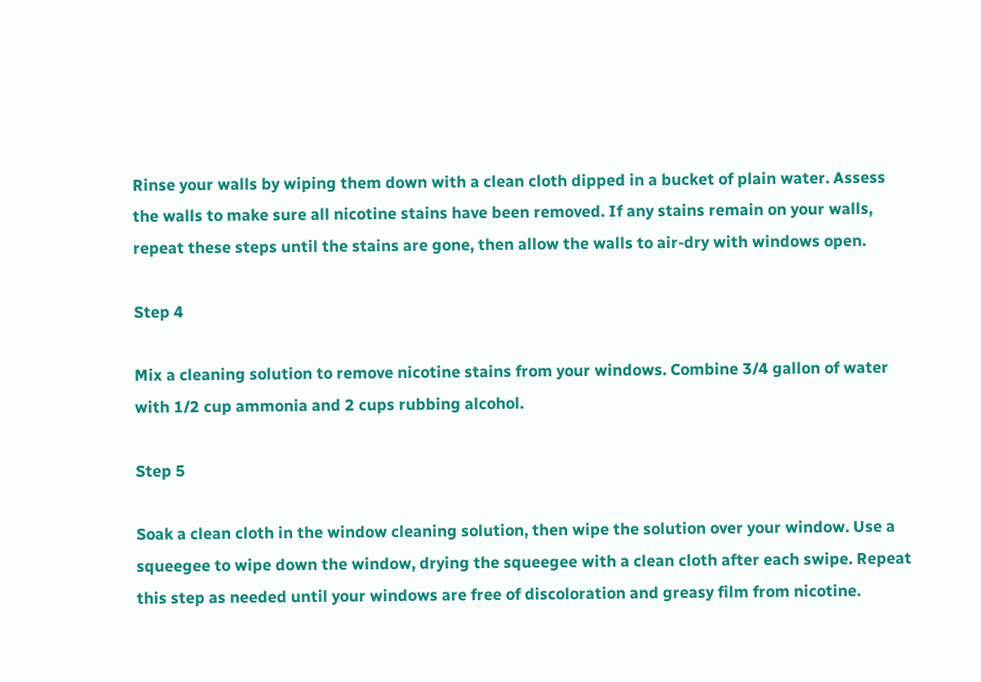Rinse your walls by wiping them down with a clean cloth dipped in a bucket of plain water. Assess the walls to make sure all nicotine stains have been removed. If any stains remain on your walls, repeat these steps until the stains are gone, then allow the walls to air-dry with windows open.

Step 4

Mix a cleaning solution to remove nicotine stains from your windows. Combine 3/4 gallon of water with 1/2 cup ammonia and 2 cups rubbing alcohol.

Step 5

Soak a clean cloth in the window cleaning solution, then wipe the solution over your window. Use a squeegee to wipe down the window, drying the squeegee with a clean cloth after each swipe. Repeat this step as needed until your windows are free of discoloration and greasy film from nicotine.